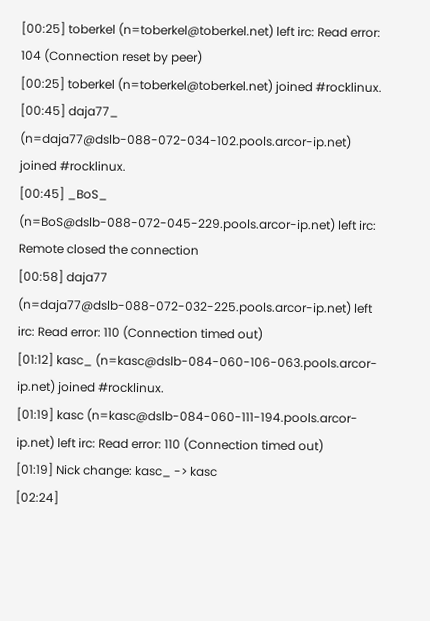[00:25] toberkel (n=toberkel@toberkel.net) left irc: Read error: 104 (Connection reset by peer)
[00:25] toberkel (n=toberkel@toberkel.net) joined #rocklinux.
[00:45] daja77_ (n=daja77@dslb-088-072-034-102.pools.arcor-ip.net) joined #rocklinux.
[00:45] _BoS_ (n=BoS@dslb-088-072-045-229.pools.arcor-ip.net) left irc: Remote closed the connection
[00:58] daja77 (n=daja77@dslb-088-072-032-225.pools.arcor-ip.net) left irc: Read error: 110 (Connection timed out)
[01:12] kasc_ (n=kasc@dslb-084-060-106-063.pools.arcor-ip.net) joined #rocklinux.
[01:19] kasc (n=kasc@dslb-084-060-111-194.pools.arcor-ip.net) left irc: Read error: 110 (Connection timed out)
[01:19] Nick change: kasc_ -> kasc
[02:24]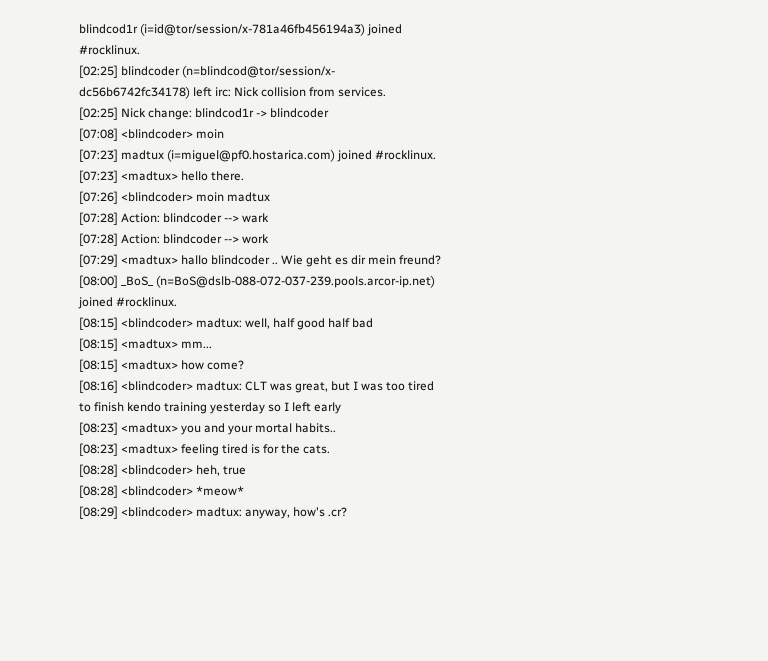blindcod1r (i=id@tor/session/x-781a46fb456194a3) joined #rocklinux.
[02:25] blindcoder (n=blindcod@tor/session/x-dc56b6742fc34178) left irc: Nick collision from services.
[02:25] Nick change: blindcod1r -> blindcoder
[07:08] <blindcoder> moin
[07:23] madtux (i=miguel@pf0.hostarica.com) joined #rocklinux.
[07:23] <madtux> hello there.
[07:26] <blindcoder> moin madtux
[07:28] Action: blindcoder --> wark
[07:28] Action: blindcoder --> work
[07:29] <madtux> hallo blindcoder .. Wie geht es dir mein freund?
[08:00] _BoS_ (n=BoS@dslb-088-072-037-239.pools.arcor-ip.net) joined #rocklinux.
[08:15] <blindcoder> madtux: well, half good half bad
[08:15] <madtux> mm...
[08:15] <madtux> how come?
[08:16] <blindcoder> madtux: CLT was great, but I was too tired to finish kendo training yesterday so I left early
[08:23] <madtux> you and your mortal habits..
[08:23] <madtux> feeling tired is for the cats.
[08:28] <blindcoder> heh, true
[08:28] <blindcoder> *meow*
[08:29] <blindcoder> madtux: anyway, how's .cr?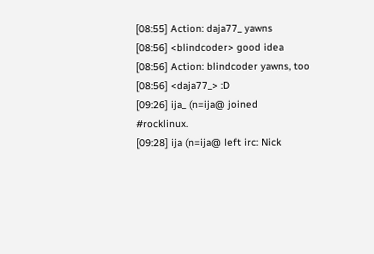[08:55] Action: daja77_ yawns
[08:56] <blindcoder> good idea
[08:56] Action: blindcoder yawns, too
[08:56] <daja77_> :D
[09:26] ija_ (n=ija@ joined #rocklinux.
[09:28] ija (n=ija@ left irc: Nick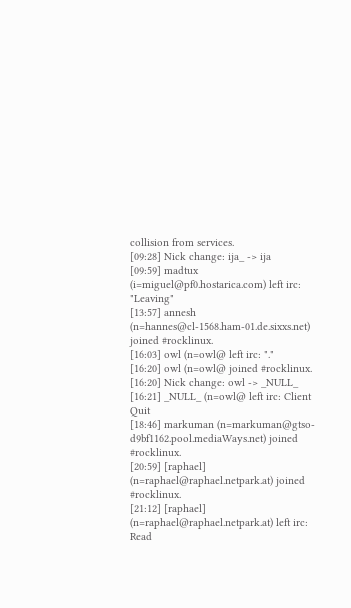collision from services.
[09:28] Nick change: ija_ -> ija
[09:59] madtux (i=miguel@pf0.hostarica.com) left irc: "Leaving"
[13:57] annesh (n=hannes@cl-1568.ham-01.de.sixxs.net) joined #rocklinux.
[16:03] owl (n=owl@ left irc: "."
[16:20] owl (n=owl@ joined #rocklinux.
[16:20] Nick change: owl -> _NULL_
[16:21] _NULL_ (n=owl@ left irc: Client Quit
[18:46] markuman (n=markuman@gtso-d9bf1162.pool.mediaWays.net) joined #rocklinux.
[20:59] [raphael] (n=raphael@raphael.netpark.at) joined #rocklinux.
[21:12] [raphael] (n=raphael@raphael.netpark.at) left irc: Read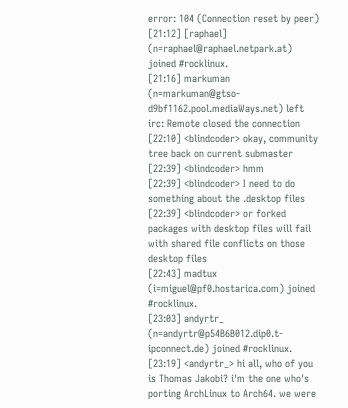error: 104 (Connection reset by peer)
[21:12] [raphael] (n=raphael@raphael.netpark.at) joined #rocklinux.
[21:16] markuman (n=markuman@gtso-d9bf1162.pool.mediaWays.net) left irc: Remote closed the connection
[22:10] <blindcoder> okay, community tree back on current submaster
[22:39] <blindcoder> hmm
[22:39] <blindcoder> I need to do something about the .desktop files
[22:39] <blindcoder> or forked packages with desktop files will fail with shared file conflicts on those desktop files
[22:43] madtux (i=miguel@pf0.hostarica.com) joined #rocklinux.
[23:03] andyrtr_ (n=andyrtr@p54B6B012.dip0.t-ipconnect.de) joined #rocklinux.
[23:19] <andyrtr_> hi all, who of you is Thomas Jakobi? i'm the one who's porting ArchLinux to Arch64. we were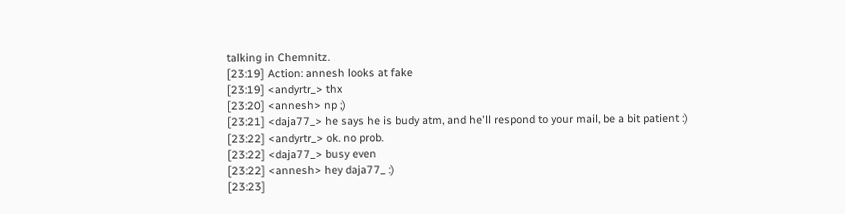talking in Chemnitz.
[23:19] Action: annesh looks at fake
[23:19] <andyrtr_> thx
[23:20] <annesh> np ;)
[23:21] <daja77_> he says he is budy atm, and he'll respond to your mail, be a bit patient :)
[23:22] <andyrtr_> ok. no prob.
[23:22] <daja77_> busy even
[23:22] <annesh> hey daja77_ :)
[23:23]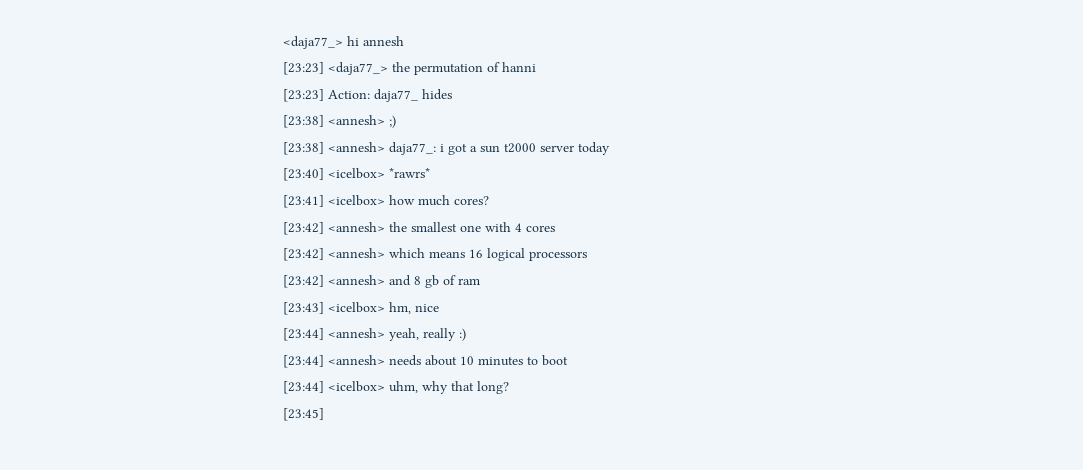<daja77_> hi annesh
[23:23] <daja77_> the permutation of hanni
[23:23] Action: daja77_ hides
[23:38] <annesh> ;)
[23:38] <annesh> daja77_: i got a sun t2000 server today
[23:40] <icelbox> *rawrs*
[23:41] <icelbox> how much cores?
[23:42] <annesh> the smallest one with 4 cores
[23:42] <annesh> which means 16 logical processors
[23:42] <annesh> and 8 gb of ram
[23:43] <icelbox> hm, nice
[23:44] <annesh> yeah, really :)
[23:44] <annesh> needs about 10 minutes to boot
[23:44] <icelbox> uhm, why that long?
[23:45]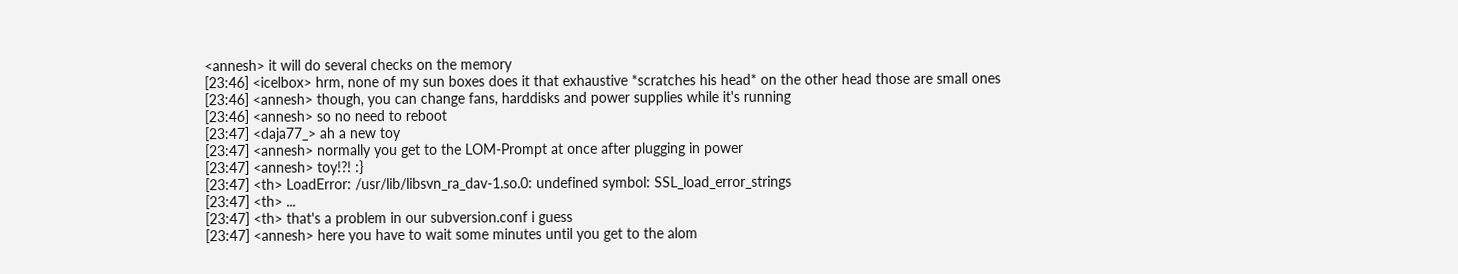<annesh> it will do several checks on the memory
[23:46] <icelbox> hrm, none of my sun boxes does it that exhaustive *scratches his head* on the other head those are small ones
[23:46] <annesh> though, you can change fans, harddisks and power supplies while it's running
[23:46] <annesh> so no need to reboot
[23:47] <daja77_> ah a new toy
[23:47] <annesh> normally you get to the LOM-Prompt at once after plugging in power
[23:47] <annesh> toy!?! :}
[23:47] <th> LoadError: /usr/lib/libsvn_ra_dav-1.so.0: undefined symbol: SSL_load_error_strings
[23:47] <th> ...
[23:47] <th> that's a problem in our subversion.conf i guess
[23:47] <annesh> here you have to wait some minutes until you get to the alom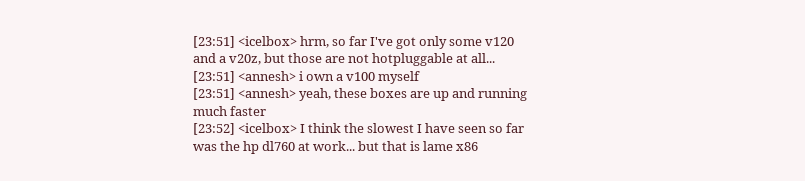[23:51] <icelbox> hrm, so far I've got only some v120 and a v20z, but those are not hotpluggable at all...
[23:51] <annesh> i own a v100 myself
[23:51] <annesh> yeah, these boxes are up and running much faster
[23:52] <icelbox> I think the slowest I have seen so far was the hp dl760 at work... but that is lame x86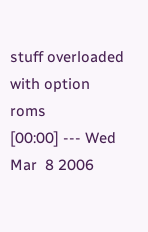stuff overloaded with option roms
[00:00] --- Wed Mar  8 2006